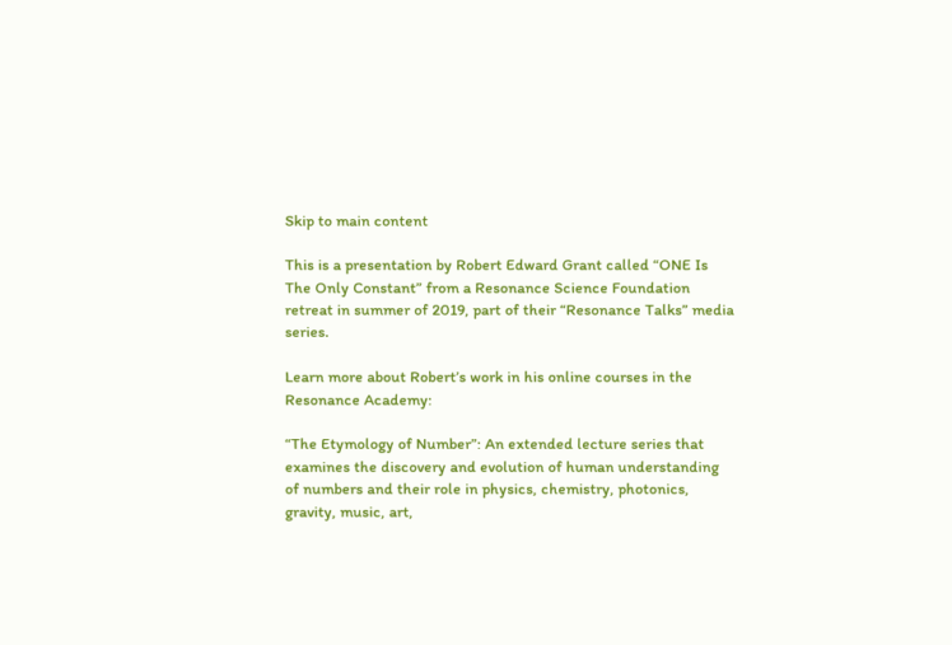Skip to main content

This is a presentation by Robert Edward Grant called “ONE Is The Only Constant” from a Resonance Science Foundation retreat in summer of 2019, part of their “Resonance Talks” media series.

Learn more about Robert’s work in his online courses in the Resonance Academy:

“The Etymology of Number”: An extended lecture series that examines the discovery and evolution of human understanding of numbers and their role in physics, chemistry, photonics, gravity, music, art,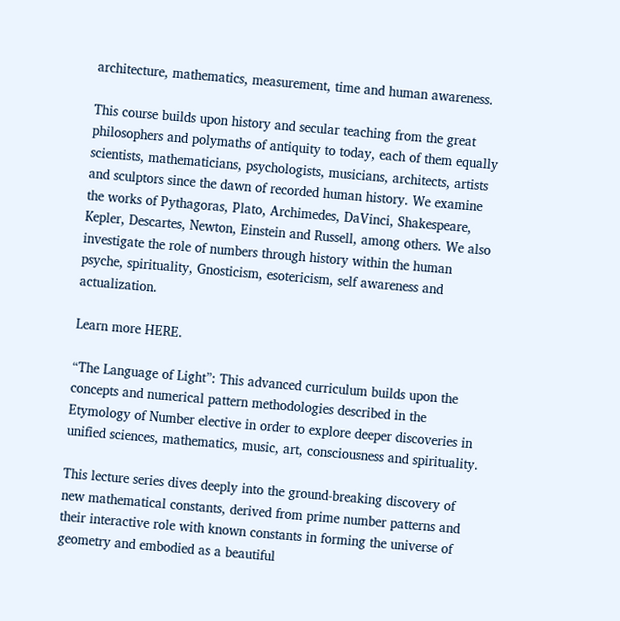architecture, mathematics, measurement, time and human awareness.

This course builds upon history and secular teaching from the great philosophers and polymaths of antiquity to today, each of them equally scientists, mathematicians, psychologists, musicians, architects, artists and sculptors since the dawn of recorded human history. We examine the works of Pythagoras, Plato, Archimedes, DaVinci, Shakespeare, Kepler, Descartes, Newton, Einstein and Russell, among others. We also investigate the role of numbers through history within the human psyche, spirituality, Gnosticism, esotericism, self awareness and actualization.

Learn more HERE.

“The Language of Light”: This advanced curriculum builds upon the concepts and numerical pattern methodologies described in the Etymology of Number elective in order to explore deeper discoveries in unified sciences, mathematics, music, art, consciousness and spirituality.

This lecture series dives deeply into the ground-breaking discovery of new mathematical constants, derived from prime number patterns and their interactive role with known constants in forming the universe of geometry and embodied as a beautiful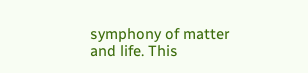symphony of matter and life. This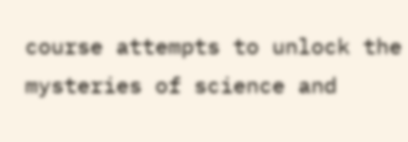course attempts to unlock the mysteries of science and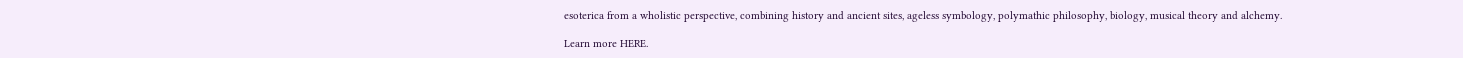esoterica from a wholistic perspective, combining history and ancient sites, ageless symbology, polymathic philosophy, biology, musical theory and alchemy.

Learn more HERE.